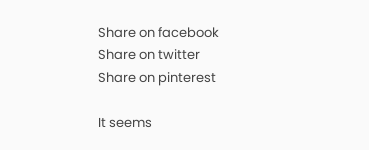Share on facebook
Share on twitter
Share on pinterest

It seems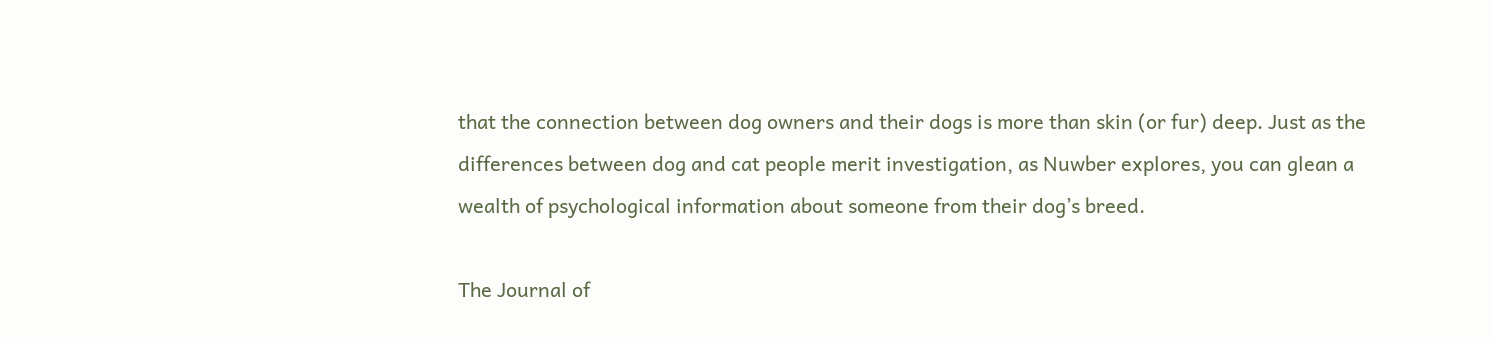that the connection between dog owners and their dogs is more than skin (or fur) deep. Just as the differences between dog and cat people merit investigation, as Nuwber explores, you can glean a wealth of psychological information about someone from their dog’s breed.

The Journal of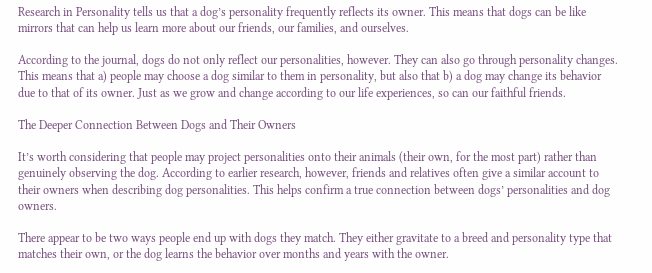Research in Personality tells us that a dog’s personality frequently reflects its owner. This means that dogs can be like mirrors that can help us learn more about our friends, our families, and ourselves.

According to the journal, dogs do not only reflect our personalities, however. They can also go through personality changes. This means that a) people may choose a dog similar to them in personality, but also that b) a dog may change its behavior due to that of its owner. Just as we grow and change according to our life experiences, so can our faithful friends.

The Deeper Connection Between Dogs and Their Owners

It’s worth considering that people may project personalities onto their animals (their own, for the most part) rather than genuinely observing the dog. According to earlier research, however, friends and relatives often give a similar account to their owners when describing dog personalities. This helps confirm a true connection between dogs’ personalities and dog owners.

There appear to be two ways people end up with dogs they match. They either gravitate to a breed and personality type that matches their own, or the dog learns the behavior over months and years with the owner.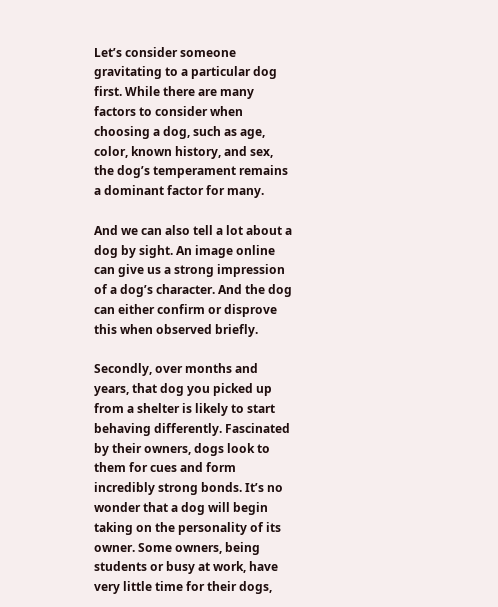Let’s consider someone gravitating to a particular dog first. While there are many factors to consider when choosing a dog, such as age, color, known history, and sex, the dog’s temperament remains a dominant factor for many.

And we can also tell a lot about a dog by sight. An image online can give us a strong impression of a dog’s character. And the dog can either confirm or disprove this when observed briefly.

Secondly, over months and years, that dog you picked up from a shelter is likely to start behaving differently. Fascinated by their owners, dogs look to them for cues and form incredibly strong bonds. It’s no wonder that a dog will begin taking on the personality of its owner. Some owners, being students or busy at work, have very little time for their dogs,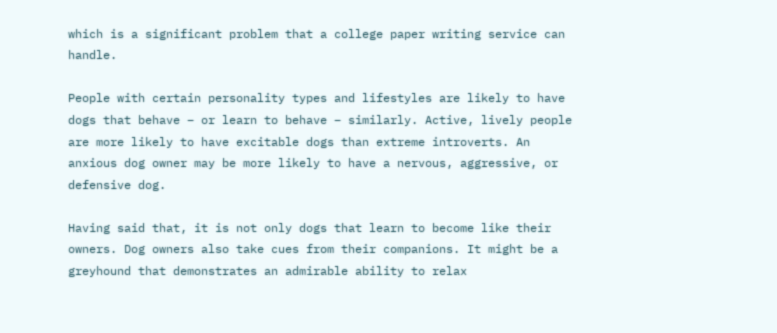which is a significant problem that a college paper writing service can handle.

People with certain personality types and lifestyles are likely to have dogs that behave – or learn to behave – similarly. Active, lively people are more likely to have excitable dogs than extreme introverts. An anxious dog owner may be more likely to have a nervous, aggressive, or defensive dog.

Having said that, it is not only dogs that learn to become like their owners. Dog owners also take cues from their companions. It might be a greyhound that demonstrates an admirable ability to relax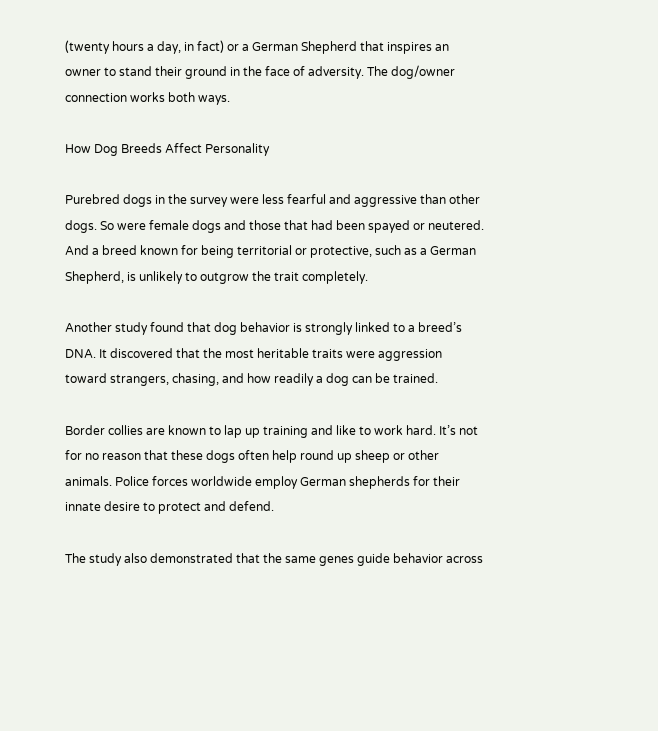(twenty hours a day, in fact) or a German Shepherd that inspires an owner to stand their ground in the face of adversity. The dog/owner connection works both ways.

How Dog Breeds Affect Personality

Purebred dogs in the survey were less fearful and aggressive than other dogs. So were female dogs and those that had been spayed or neutered. And a breed known for being territorial or protective, such as a German Shepherd, is unlikely to outgrow the trait completely.

Another study found that dog behavior is strongly linked to a breed’s DNA. It discovered that the most heritable traits were aggression toward strangers, chasing, and how readily a dog can be trained.

Border collies are known to lap up training and like to work hard. It’s not for no reason that these dogs often help round up sheep or other animals. Police forces worldwide employ German shepherds for their innate desire to protect and defend.

The study also demonstrated that the same genes guide behavior across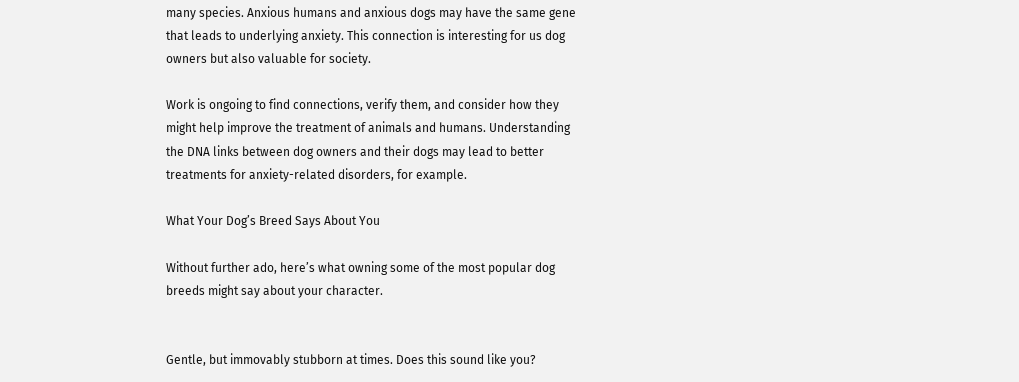many species. Anxious humans and anxious dogs may have the same gene that leads to underlying anxiety. This connection is interesting for us dog owners but also valuable for society.

Work is ongoing to find connections, verify them, and consider how they might help improve the treatment of animals and humans. Understanding the DNA links between dog owners and their dogs may lead to better treatments for anxiety-related disorders, for example.

What Your Dog’s Breed Says About You

Without further ado, here’s what owning some of the most popular dog breeds might say about your character.


Gentle, but immovably stubborn at times. Does this sound like you?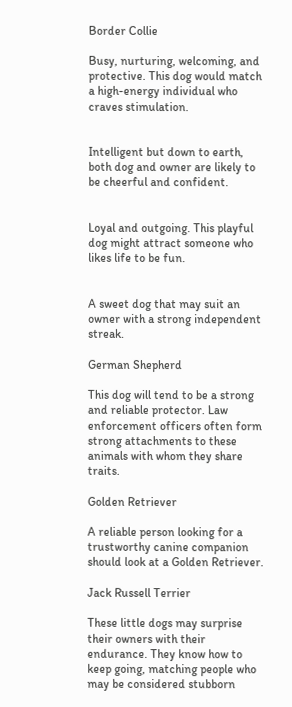Border Collie

Busy, nurturing, welcoming, and protective. This dog would match a high-energy individual who craves stimulation.


Intelligent but down to earth, both dog and owner are likely to be cheerful and confident.


Loyal and outgoing. This playful dog might attract someone who likes life to be fun.


A sweet dog that may suit an owner with a strong independent streak.

German Shepherd

This dog will tend to be a strong and reliable protector. Law enforcement officers often form strong attachments to these animals with whom they share traits.

Golden Retriever

A reliable person looking for a trustworthy canine companion should look at a Golden Retriever.

Jack Russell Terrier

These little dogs may surprise their owners with their endurance. They know how to keep going, matching people who may be considered stubborn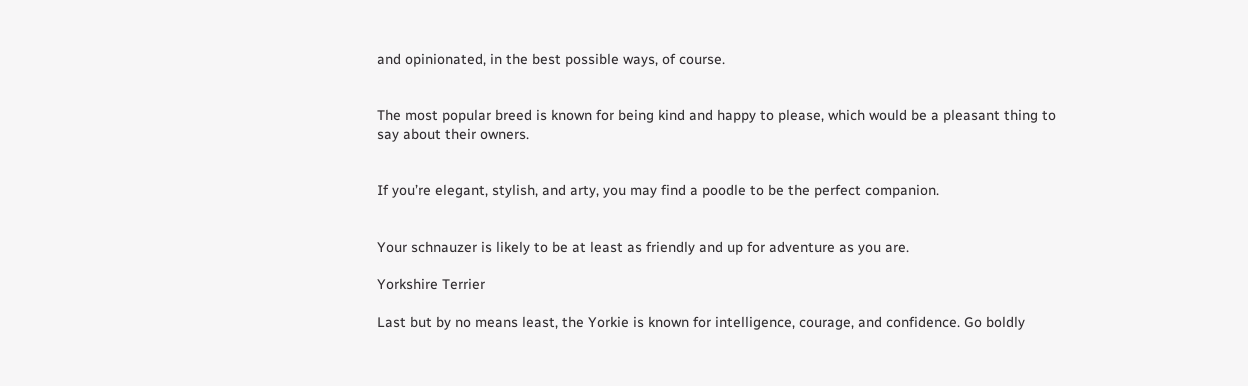and opinionated, in the best possible ways, of course.


The most popular breed is known for being kind and happy to please, which would be a pleasant thing to say about their owners.


If you’re elegant, stylish, and arty, you may find a poodle to be the perfect companion.


Your schnauzer is likely to be at least as friendly and up for adventure as you are.

Yorkshire Terrier

Last but by no means least, the Yorkie is known for intelligence, courage, and confidence. Go boldly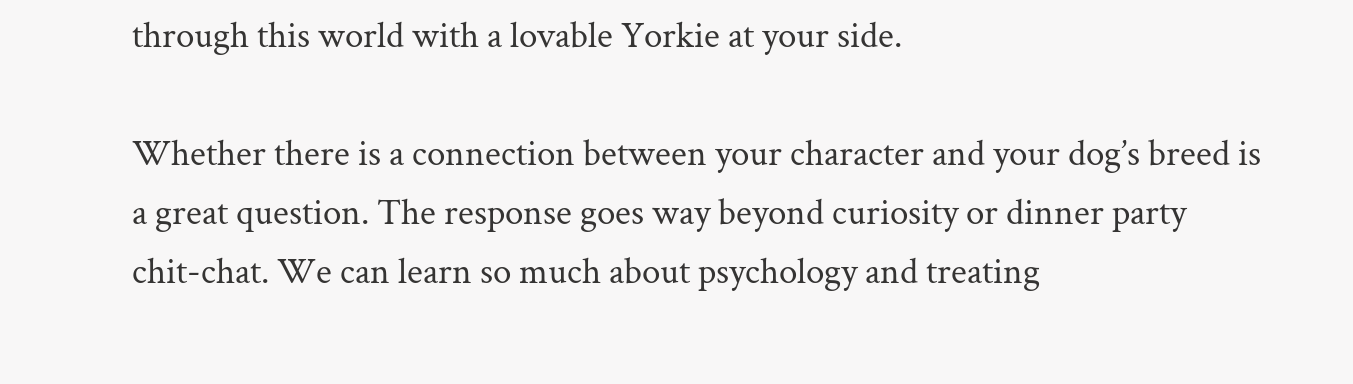through this world with a lovable Yorkie at your side.

Whether there is a connection between your character and your dog’s breed is a great question. The response goes way beyond curiosity or dinner party chit-chat. We can learn so much about psychology and treating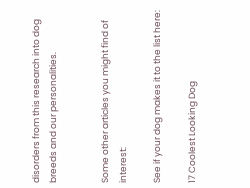disorders from this research into dog breeds and our personalities.


Some other articles you might find of interest:

See if your dog makes it to the list here:

17 Coolest Looking Dog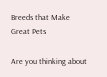Breeds that Make Great Pets

Are you thinking about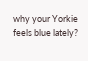why your Yorkie feels blue lately?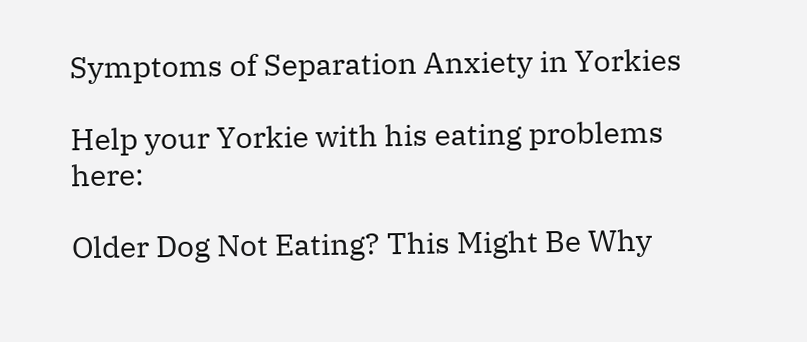Symptoms of Separation Anxiety in Yorkies

Help your Yorkie with his eating problems here:

Older Dog Not Eating? This Might Be Why